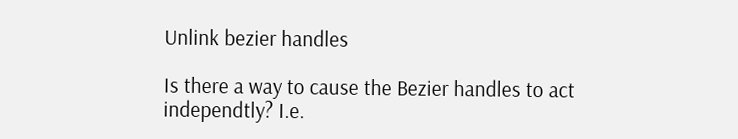Unlink bezier handles

Is there a way to cause the Bezier handles to act independtly? I.e.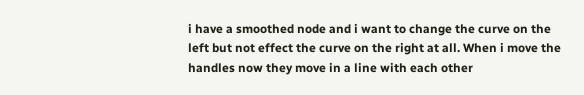i have a smoothed node and i want to change the curve on the left but not effect the curve on the right at all. When i move the handles now they move in a line with each other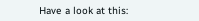Have a look at this: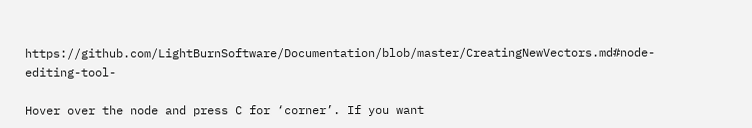https://github.com/LightBurnSoftware/Documentation/blob/master/CreatingNewVectors.md#node-editing-tool-

Hover over the node and press C for ‘corner’. If you want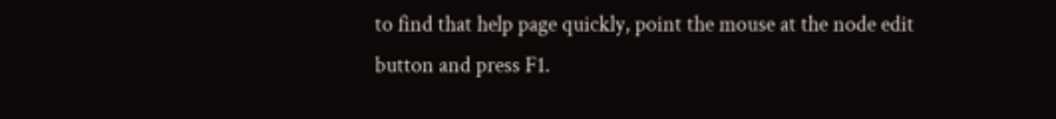to find that help page quickly, point the mouse at the node edit button and press F1.